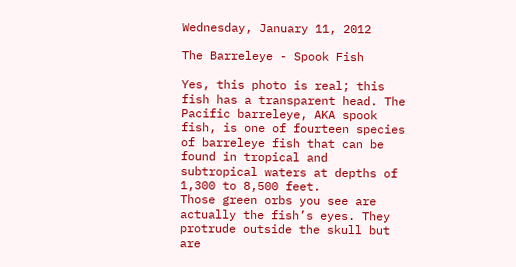Wednesday, January 11, 2012

The Barreleye - Spook Fish

Yes, this photo is real; this fish has a transparent head. The Pacific barreleye, AKA spook fish, is one of fourteen species of barreleye fish that can be found in tropical and subtropical waters at depths of 1,300 to 8,500 feet.
Those green orbs you see are actually the fish’s eyes. They protrude outside the skull but are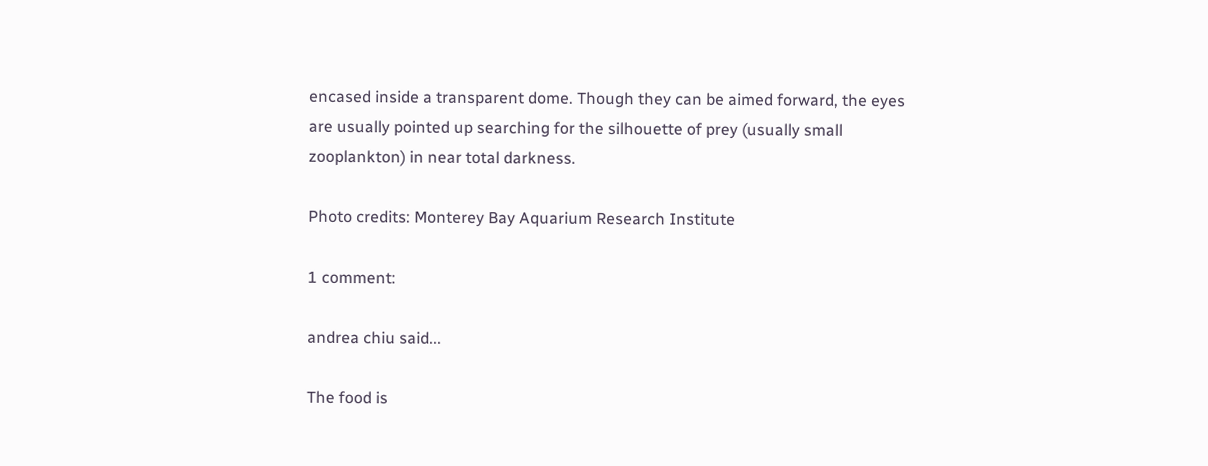encased inside a transparent dome. Though they can be aimed forward, the eyes are usually pointed up searching for the silhouette of prey (usually small zooplankton) in near total darkness.

Photo credits: Monterey Bay Aquarium Research Institute

1 comment:

andrea chiu said...

The food is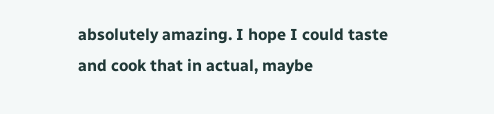absolutely amazing. I hope I could taste and cook that in actual, maybe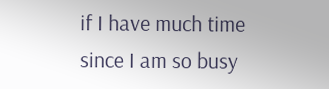if I have much time since I am so busy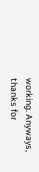working. Anyways, thanks for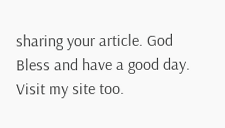sharing your article. God Bless and have a good day. Visit my site too.